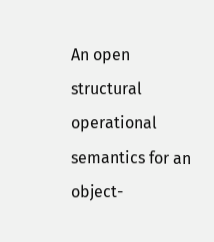An open structural operational semantics for an object-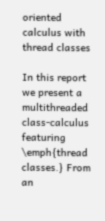oriented calculus with thread classes

In this report we present a multithreaded class-calculus featuring \emph{thread classes.} From an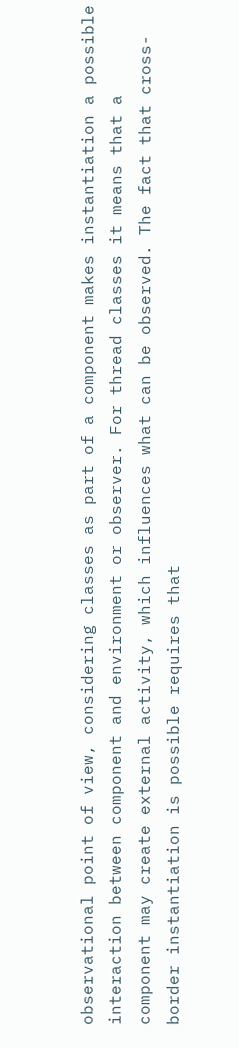observational point of view, considering classes as part of a component makes instantiation a possible interaction between component and environment or observer. For thread classes it means that a component may create external activity, which influences what can be observed. The fact that cross-border instantiation is possible requires that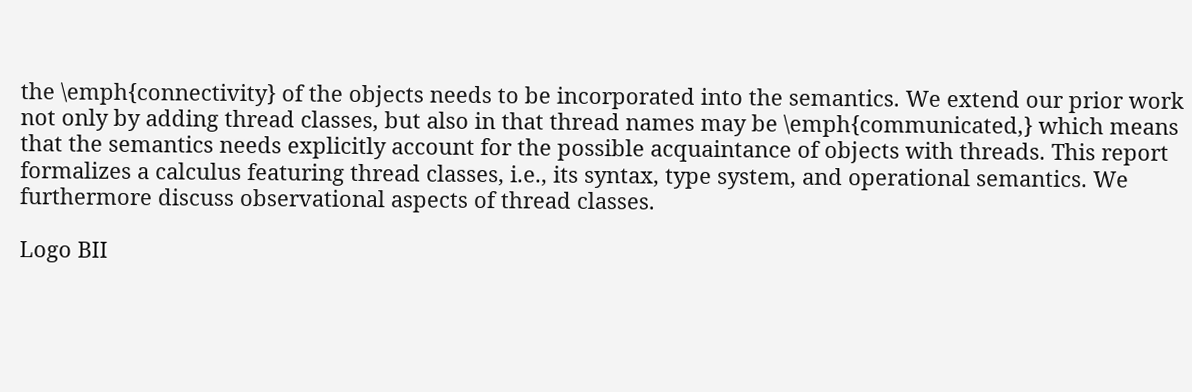the \emph{connectivity} of the objects needs to be incorporated into the semantics. We extend our prior work not only by adding thread classes, but also in that thread names may be \emph{communicated,} which means that the semantics needs explicitly account for the possible acquaintance of objects with threads. This report formalizes a calculus featuring thread classes, i.e., its syntax, type system, and operational semantics. We furthermore discuss observational aspects of thread classes.

Logo BII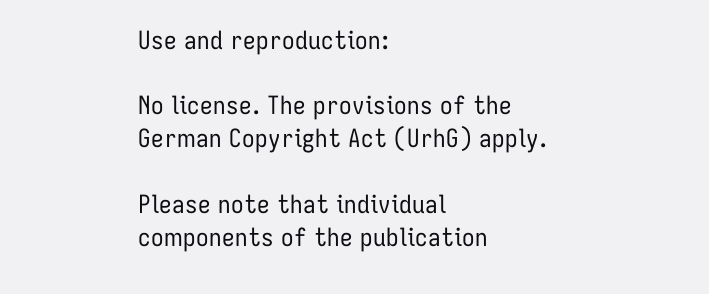Use and reproduction:

No license. The provisions of the German Copyright Act (UrhG) apply.

Please note that individual components of the publication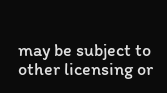may be subject to other licensing or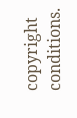copyright conditions.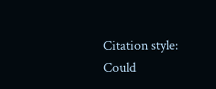Citation style:
Could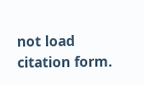not load citation form.